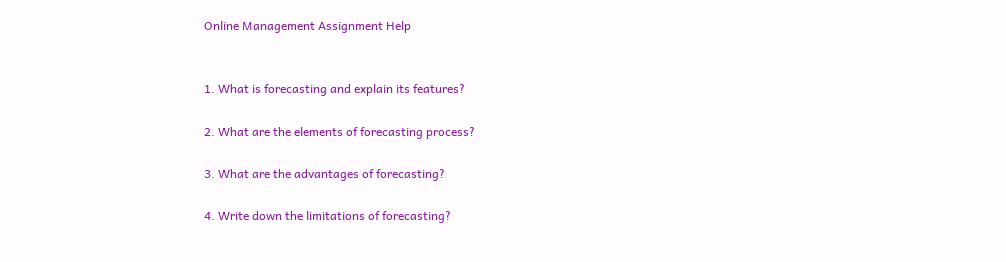Online Management Assignment Help


1. What is forecasting and explain its features?

2. What are the elements of forecasting process?

3. What are the advantages of forecasting?

4. Write down the limitations of forecasting?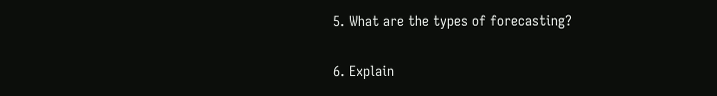5. What are the types of forecasting?

6. Explain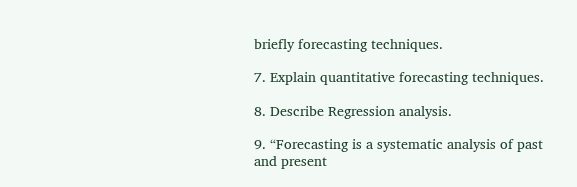briefly forecasting techniques.

7. Explain quantitative forecasting techniques.

8. Describe Regression analysis.

9. “Forecasting is a systematic analysis of past and present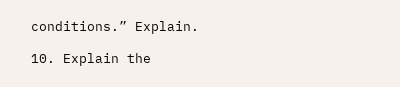conditions.” Explain.

10. Explain the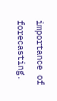importance of forecasting.